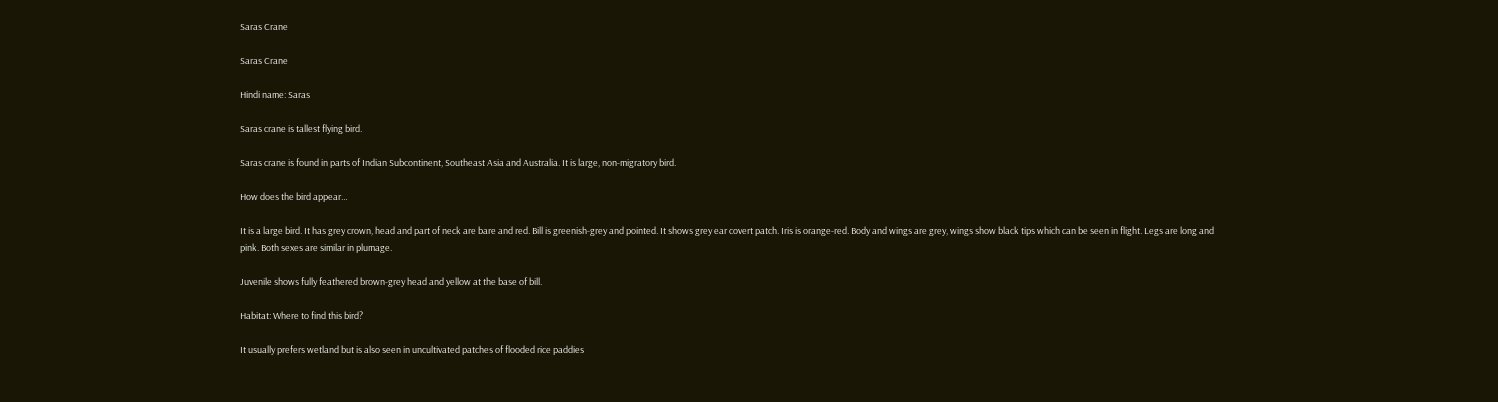Saras Crane

Saras Crane

Hindi name: Saras

Saras crane is tallest flying bird.

Saras crane is found in parts of Indian Subcontinent, Southeast Asia and Australia. It is large, non-migratory bird.

How does the bird appear…

It is a large bird. It has grey crown, head and part of neck are bare and red. Bill is greenish-grey and pointed. It shows grey ear covert patch. Iris is orange-red. Body and wings are grey, wings show black tips which can be seen in flight. Legs are long and pink. Both sexes are similar in plumage.

Juvenile shows fully feathered brown-grey head and yellow at the base of bill.

Habitat: Where to find this bird?

It usually prefers wetland but is also seen in uncultivated patches of flooded rice paddies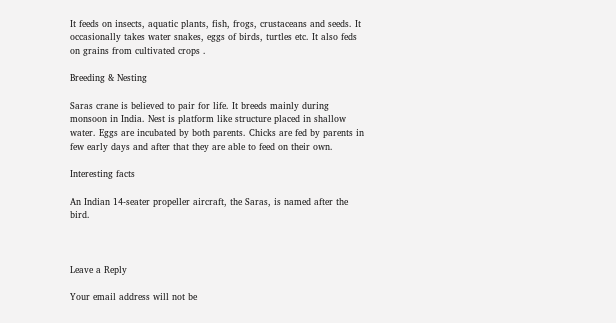It feeds on insects, aquatic plants, fish, frogs, crustaceans and seeds. It occasionally takes water snakes, eggs of birds, turtles etc. It also feds on grains from cultivated crops .

Breeding & Nesting

Saras crane is believed to pair for life. It breeds mainly during monsoon in India. Nest is platform like structure placed in shallow water. Eggs are incubated by both parents. Chicks are fed by parents in few early days and after that they are able to feed on their own.

Interesting facts

An Indian 14-seater propeller aircraft, the Saras, is named after the bird.



Leave a Reply

Your email address will not be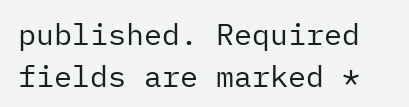published. Required fields are marked *